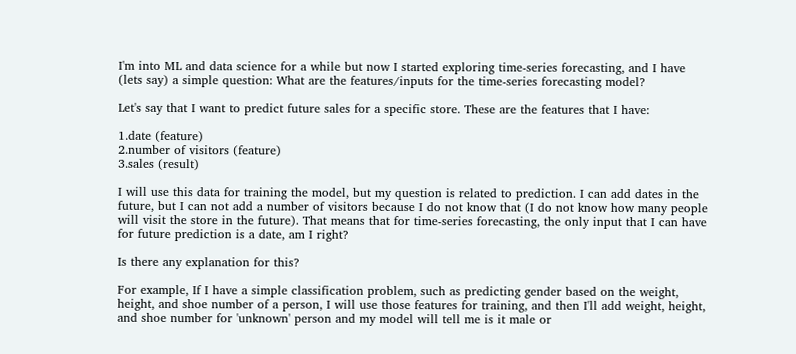I'm into ML and data science for a while but now I started exploring time-series forecasting, and I have (lets say) a simple question: What are the features/inputs for the time-series forecasting model?

Let's say that I want to predict future sales for a specific store. These are the features that I have:

1.date (feature)
2.number of visitors (feature)
3.sales (result)

I will use this data for training the model, but my question is related to prediction. I can add dates in the future, but I can not add a number of visitors because I do not know that (I do not know how many people will visit the store in the future). That means that for time-series forecasting, the only input that I can have for future prediction is a date, am I right?

Is there any explanation for this?

For example, If I have a simple classification problem, such as predicting gender based on the weight, height, and shoe number of a person, I will use those features for training, and then I'll add weight, height, and shoe number for 'unknown' person and my model will tell me is it male or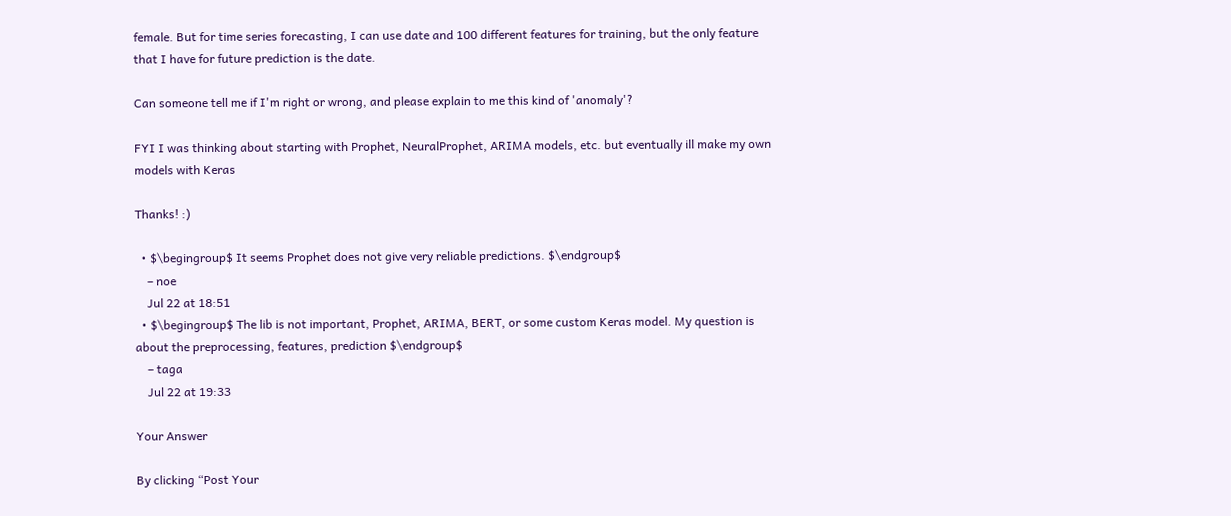female. But for time series forecasting, I can use date and 100 different features for training, but the only feature that I have for future prediction is the date.

Can someone tell me if I'm right or wrong, and please explain to me this kind of 'anomaly'?

FYI I was thinking about starting with Prophet, NeuralProphet, ARIMA models, etc. but eventually ill make my own models with Keras

Thanks! :)

  • $\begingroup$ It seems Prophet does not give very reliable predictions. $\endgroup$
    – noe
    Jul 22 at 18:51
  • $\begingroup$ The lib is not important, Prophet, ARIMA, BERT, or some custom Keras model. My question is about the preprocessing, features, prediction $\endgroup$
    – taga
    Jul 22 at 19:33

Your Answer

By clicking “Post Your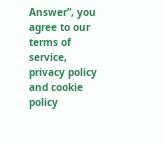Answer”, you agree to our terms of service, privacy policy and cookie policy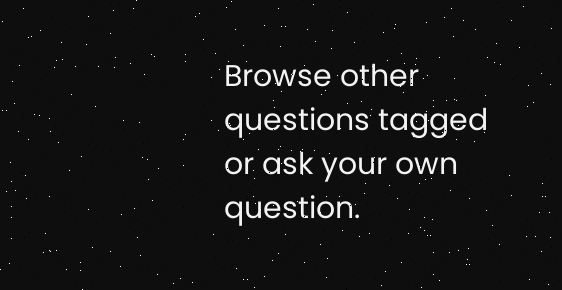Browse other questions tagged or ask your own question.